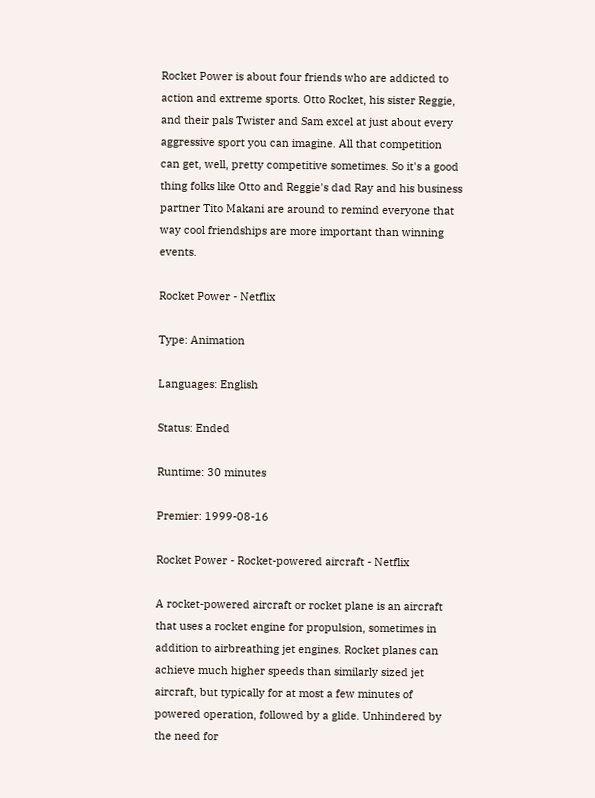Rocket Power is about four friends who are addicted to action and extreme sports. Otto Rocket, his sister Reggie, and their pals Twister and Sam excel at just about every aggressive sport you can imagine. All that competition can get, well, pretty competitive sometimes. So it's a good thing folks like Otto and Reggie's dad Ray and his business partner Tito Makani are around to remind everyone that way cool friendships are more important than winning events.

Rocket Power - Netflix

Type: Animation

Languages: English

Status: Ended

Runtime: 30 minutes

Premier: 1999-08-16

Rocket Power - Rocket-powered aircraft - Netflix

A rocket-powered aircraft or rocket plane is an aircraft that uses a rocket engine for propulsion, sometimes in addition to airbreathing jet engines. Rocket planes can achieve much higher speeds than similarly sized jet aircraft, but typically for at most a few minutes of powered operation, followed by a glide. Unhindered by the need for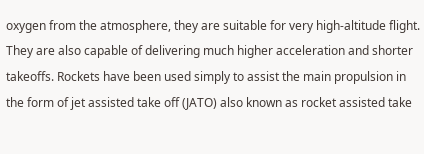oxygen from the atmosphere, they are suitable for very high-altitude flight. They are also capable of delivering much higher acceleration and shorter takeoffs. Rockets have been used simply to assist the main propulsion in the form of jet assisted take off (JATO) also known as rocket assisted take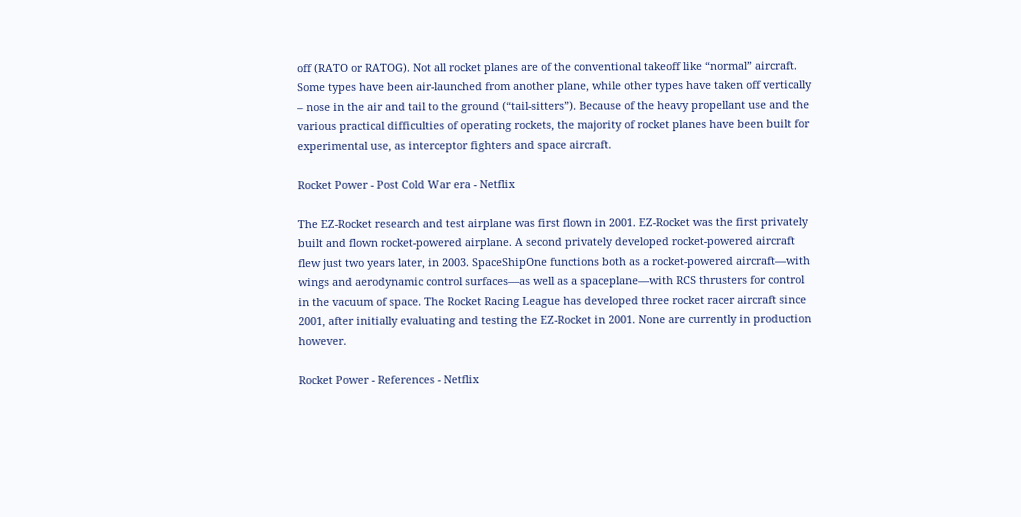off (RATO or RATOG). Not all rocket planes are of the conventional takeoff like “normal” aircraft. Some types have been air-launched from another plane, while other types have taken off vertically – nose in the air and tail to the ground (“tail-sitters”). Because of the heavy propellant use and the various practical difficulties of operating rockets, the majority of rocket planes have been built for experimental use, as interceptor fighters and space aircraft.

Rocket Power - Post Cold War era - Netflix

The EZ-Rocket research and test airplane was first flown in 2001. EZ-Rocket was the first privately built and flown rocket-powered airplane. A second privately developed rocket-powered aircraft flew just two years later, in 2003. SpaceShipOne functions both as a rocket-powered aircraft—with wings and aerodynamic control surfaces—as well as a spaceplane—with RCS thrusters for control in the vacuum of space. The Rocket Racing League has developed three rocket racer aircraft since 2001, after initially evaluating and testing the EZ-Rocket in 2001. None are currently in production however.

Rocket Power - References - Netflix